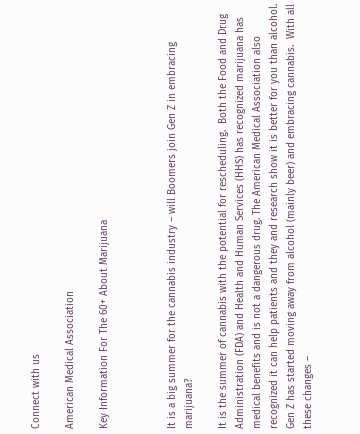Connect with us

American Medical Association

Key Information For The 60+ About Marijuana



It is a big summer for the cannabis industry – will Boomers join Gen Z in embracing marijuana?

It is the summer of cannabis with the potential for rescheduling.  Both the Food and Drug Administration (FDA) and Health and Human Services (HHS) has recognized marijuana has medical benefits and is not a dangerous drug. The American Medical Association also recognized it can help patients and they and research show it is better for you than alcohol.  Gen Z has started moving away from alcohol (mainly beer) and embracing cannabis.  With all these changes –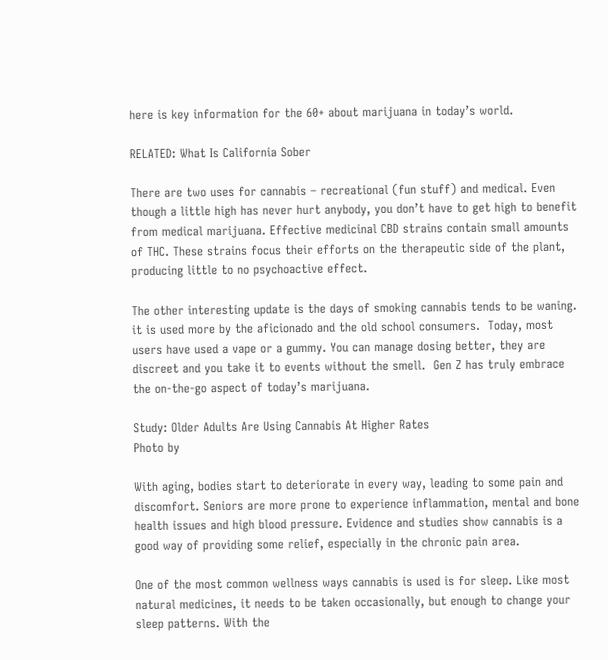here is key information for the 60+ about marijuana in today’s world.

RELATED: What Is California Sober

There are two uses for cannabis – recreational (fun stuff) and medical. Even though a little high has never hurt anybody, you don’t have to get high to benefit from medical marijuana. Effective medicinal CBD strains contain small amounts of THC. These strains focus their efforts on the therapeutic side of the plant, producing little to no psychoactive effect.

The other interesting update is the days of smoking cannabis tends to be waning. it is used more by the aficionado and the old school consumers.  Today, most users have used a vape or a gummy. You can manage dosing better, they are discreet and you take it to events without the smell.  Gen Z has truly embrace the on-the-go aspect of today’s marijuana.

Study: Older Adults Are Using Cannabis At Higher Rates
Photo by

With aging, bodies start to deteriorate in every way, leading to some pain and discomfort. Seniors are more prone to experience inflammation, mental and bone health issues and high blood pressure. Evidence and studies show cannabis is a good way of providing some relief, especially in the chronic pain area.

One of the most common wellness ways cannabis is used is for sleep. Like most natural medicines, it needs to be taken occasionally, but enough to change your sleep patterns. With the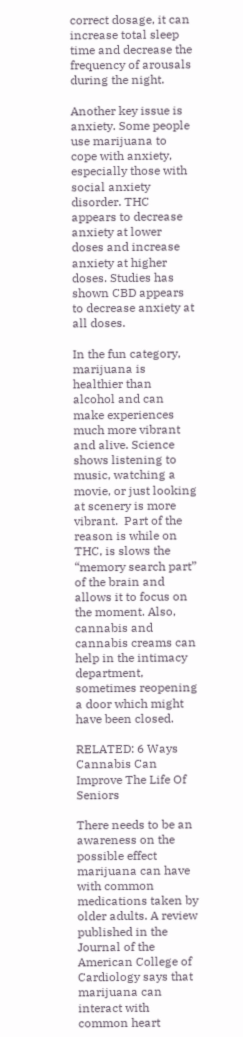correct dosage, it can increase total sleep time and decrease the frequency of arousals during the night.

Another key issue is anxiety. Some people use marijuana to cope with anxiety, especially those with social anxiety disorder. THC appears to decrease anxiety at lower doses and increase anxiety at higher doses. Studies has shown CBD appears to decrease anxiety at all doses.

In the fun category, marijuana is healthier than alcohol and can make experiences much more vibrant and alive. Science shows listening to music, watching a movie, or just looking at scenery is more vibrant.  Part of the reason is while on THC, is slows the “memory search part” of the brain and allows it to focus on the moment. Also, cannabis and cannabis creams can help in the intimacy department, sometimes reopening a door which might have been closed.

RELATED: 6 Ways Cannabis Can Improve The Life Of Seniors

There needs to be an awareness on the possible effect marijuana can have with common medications taken by older adults. A review published in the Journal of the American College of Cardiology says that marijuana can interact with common heart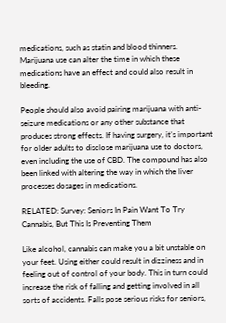medications, such as statin and blood thinners. Marijuana use can alter the time in which these medications have an effect and could also result in bleeding.

People should also avoid pairing marijuana with anti-seizure medications or any other substance that produces strong effects. If having surgery, it’s important for older adults to disclose marijuana use to doctors, even including the use of CBD. The compound has also been linked with altering the way in which the liver processes dosages in medications.

RELATED: Survey: Seniors In Pain Want To Try Cannabis, But This Is Preventing Them

Like alcohol, cannabis can make you a bit unstable on your feet. Using either could result in dizziness and in feeling out of control of your body. This in turn could increase the risk of falling and getting involved in all sorts of accidents. Falls pose serious risks for seniors,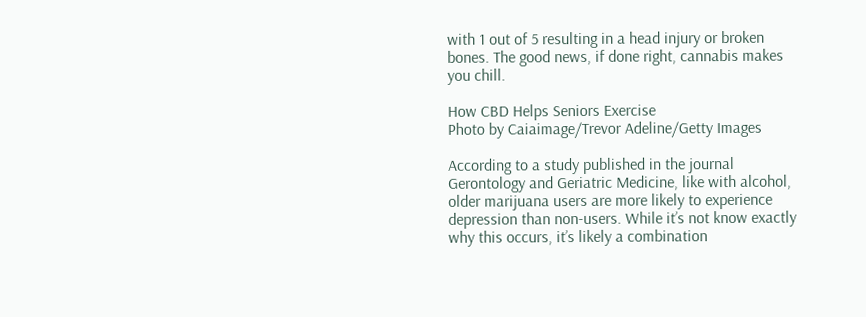with 1 out of 5 resulting in a head injury or broken bones. The good news, if done right, cannabis makes you chill.

How CBD Helps Seniors Exercise
Photo by Caiaimage/Trevor Adeline/Getty Images

According to a study published in the journal Gerontology and Geriatric Medicine, like with alcohol, older marijuana users are more likely to experience depression than non-users. While it’s not know exactly why this occurs, it’s likely a combination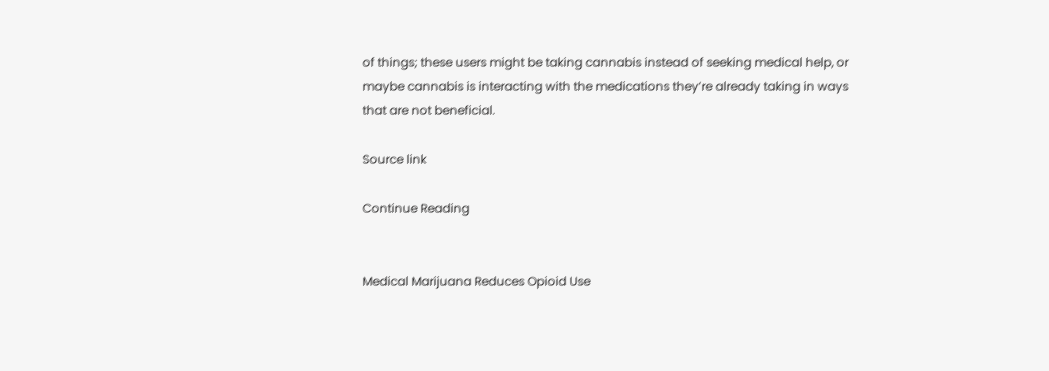of things; these users might be taking cannabis instead of seeking medical help, or maybe cannabis is interacting with the medications they’re already taking in ways that are not beneficial.

Source link

Continue Reading


Medical Marijuana Reduces Opioid Use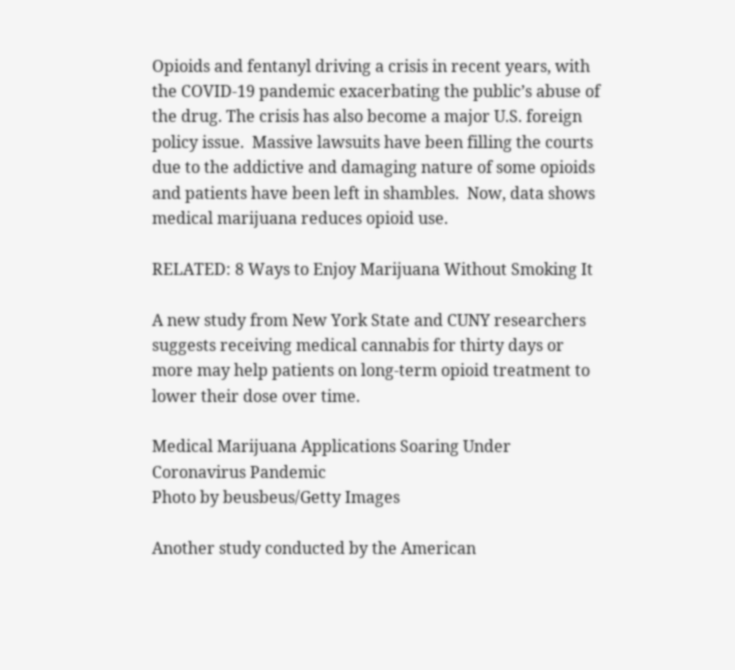Opioids and fentanyl driving a crisis in recent years, with the COVID-19 pandemic exacerbating the public’s abuse of the drug. The crisis has also become a major U.S. foreign policy issue.  Massive lawsuits have been filling the courts due to the addictive and damaging nature of some opioids and patients have been left in shambles.  Now, data shows medical marijuana reduces opioid use.

RELATED: 8 Ways to Enjoy Marijuana Without Smoking It

A new study from New York State and CUNY researchers suggests receiving medical cannabis for thirty days or more may help patients on long-term opioid treatment to lower their dose over time.

Medical Marijuana Applications Soaring Under Coronavirus Pandemic
Photo by beusbeus/Getty Images

Another study conducted by the American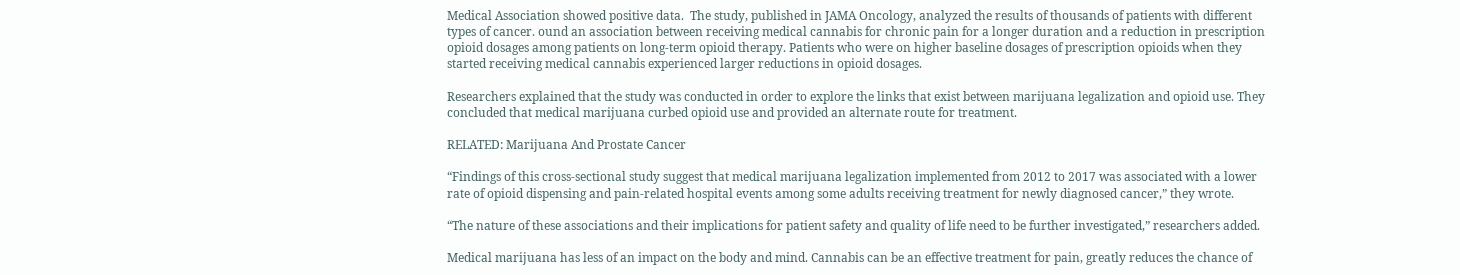Medical Association showed positive data.  The study, published in JAMA Oncology, analyzed the results of thousands of patients with different types of cancer. ound an association between receiving medical cannabis for chronic pain for a longer duration and a reduction in prescription opioid dosages among patients on long-term opioid therapy. Patients who were on higher baseline dosages of prescription opioids when they started receiving medical cannabis experienced larger reductions in opioid dosages.

Researchers explained that the study was conducted in order to explore the links that exist between marijuana legalization and opioid use. They concluded that medical marijuana curbed opioid use and provided an alternate route for treatment.

RELATED: Marijuana And Prostate Cancer

“Findings of this cross-sectional study suggest that medical marijuana legalization implemented from 2012 to 2017 was associated with a lower rate of opioid dispensing and pain-related hospital events among some adults receiving treatment for newly diagnosed cancer,” they wrote.

“The nature of these associations and their implications for patient safety and quality of life need to be further investigated,” researchers added.

Medical marijuana has less of an impact on the body and mind. Cannabis can be an effective treatment for pain, greatly reduces the chance of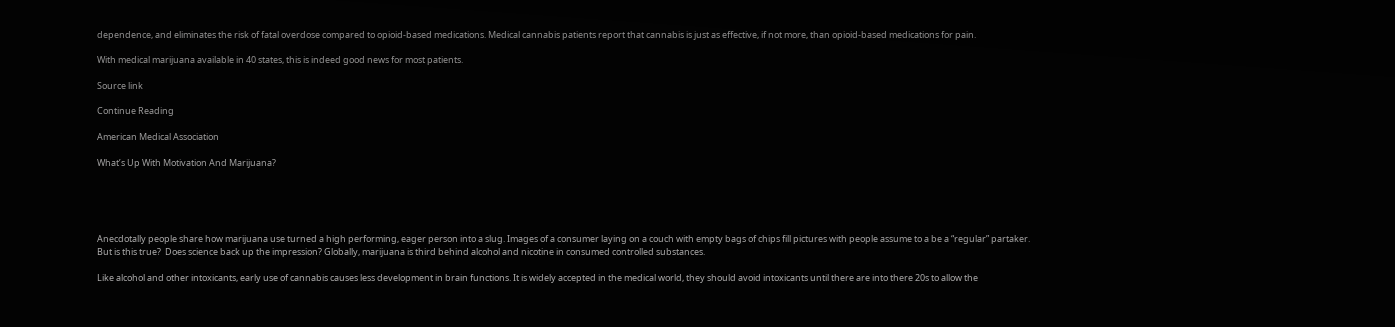dependence, and eliminates the risk of fatal overdose compared to opioid-based medications. Medical cannabis patients report that cannabis is just as effective, if not more, than opioid-based medications for pain.

With medical marijuana available in 40 states, this is indeed good news for most patients.

Source link

Continue Reading

American Medical Association

What’s Up With Motivation And Marijuana?





Anecdotally people share how marijuana use turned a high performing, eager person into a slug. Images of a consumer laying on a couch with empty bags of chips fill pictures with people assume to a be a “regular” partaker.  But is this true?  Does science back up the impression? Globally, marijuana is third behind alcohol and nicotine in consumed controlled substances.

Like alcohol and other intoxicants, early use of cannabis causes less development in brain functions. It is widely accepted in the medical world, they should avoid intoxicants until there are into there 20s to allow the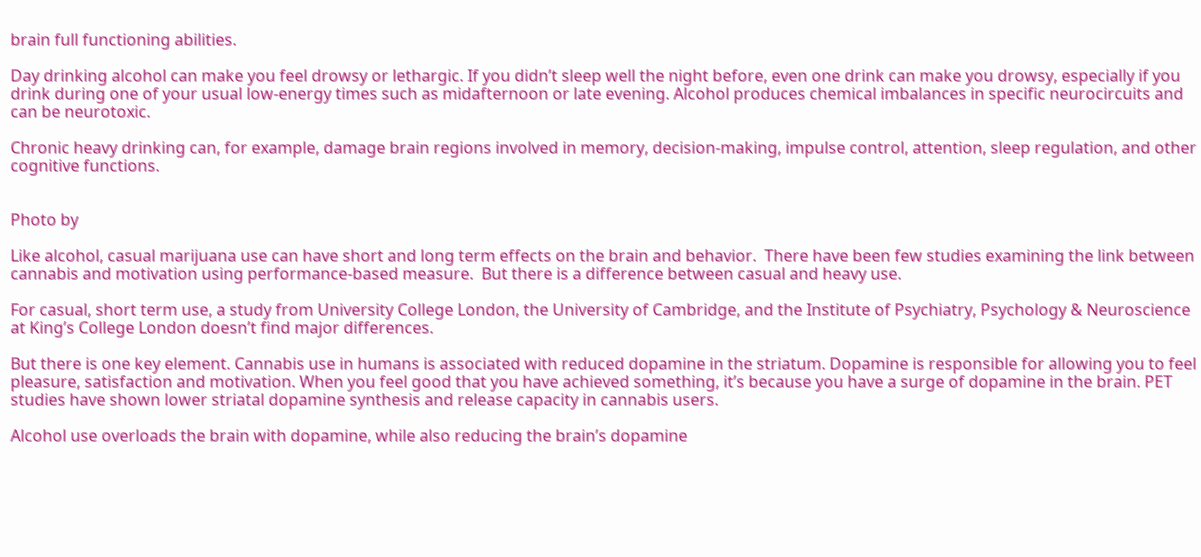brain full functioning abilities.

Day drinking alcohol can make you feel drowsy or lethargic. If you didn’t sleep well the night before, even one drink can make you drowsy, especially if you drink during one of your usual low-energy times such as midafternoon or late evening. Alcohol produces chemical imbalances in specific neurocircuits and can be neurotoxic.

Chronic heavy drinking can, for example, damage brain regions involved in memory, decision-making, impulse control, attention, sleep regulation, and other cognitive functions.


Photo by

Like alcohol, casual marijuana use can have short and long term effects on the brain and behavior.  There have been few studies examining the link between cannabis and motivation using performance-based measure.  But there is a difference between casual and heavy use.

For casual, short term use, a study from University College London, the University of Cambridge, and the Institute of Psychiatry, Psychology & Neuroscience at King’s College London doesn’t find major differences.

But there is one key element. Cannabis use in humans is associated with reduced dopamine in the striatum. Dopamine is responsible for allowing you to feel pleasure, satisfaction and motivation. When you feel good that you have achieved something, it’s because you have a surge of dopamine in the brain. PET studies have shown lower striatal dopamine synthesis and release capacity in cannabis users.

Alcohol use overloads the brain with dopamine, while also reducing the brain’s dopamine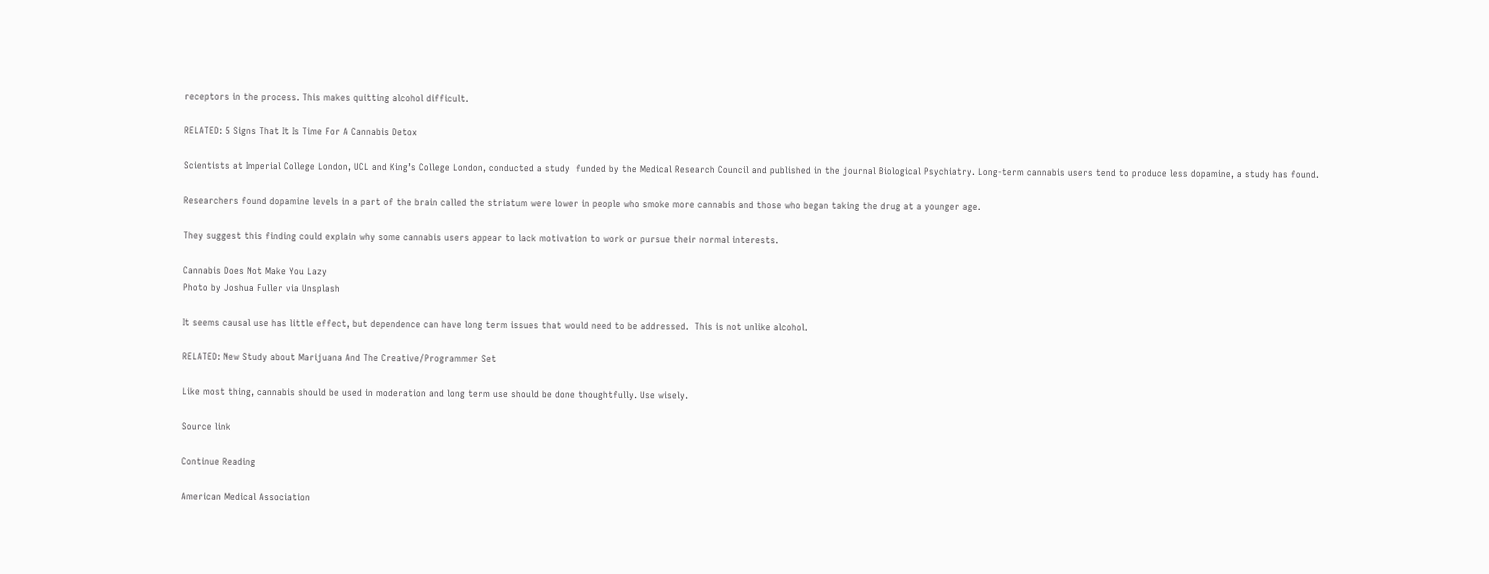receptors in the process. This makes quitting alcohol difficult.

RELATED: 5 Signs That It Is Time For A Cannabis Detox

Scientists at Imperial College London, UCL and King’s College London, conducted a study  funded by the Medical Research Council and published in the journal Biological Psychiatry. Long-term cannabis users tend to produce less dopamine, a study has found.

Researchers found dopamine levels in a part of the brain called the striatum were lower in people who smoke more cannabis and those who began taking the drug at a younger age.

They suggest this finding could explain why some cannabis users appear to lack motivation to work or pursue their normal interests.

Cannabis Does Not Make You Lazy
Photo by Joshua Fuller via Unsplash

It seems causal use has little effect, but dependence can have long term issues that would need to be addressed.  This is not unlike alcohol.

RELATED: New Study about Marijuana And The Creative/Programmer Set

Like most thing, cannabis should be used in moderation and long term use should be done thoughtfully. Use wisely.

Source link

Continue Reading

American Medical Association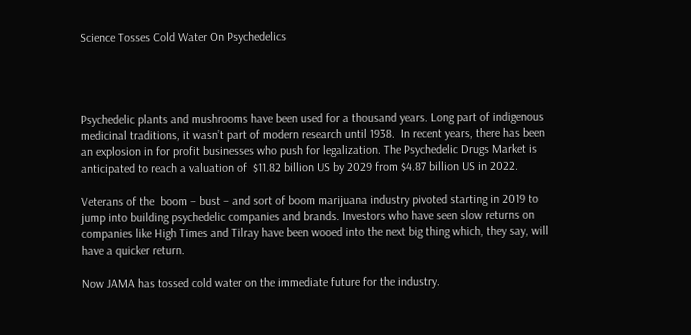Science Tosses Cold Water On Psychedelics




Psychedelic plants and mushrooms have been used for a thousand years. Long part of indigenous medicinal traditions, it wasn’t part of modern research until 1938.  In recent years, there has been an explosion in for profit businesses who push for legalization. The Psychedelic Drugs Market is anticipated to reach a valuation of  $11.82 billion US by 2029 from $4.87 billion US in 2022.

Veterans of the  boom – bust – and sort of boom marijuana industry pivoted starting in 2019 to jump into building psychedelic companies and brands. Investors who have seen slow returns on companies like High Times and Tilray have been wooed into the next big thing which, they say, will have a quicker return.

Now JAMA has tossed cold water on the immediate future for the industry.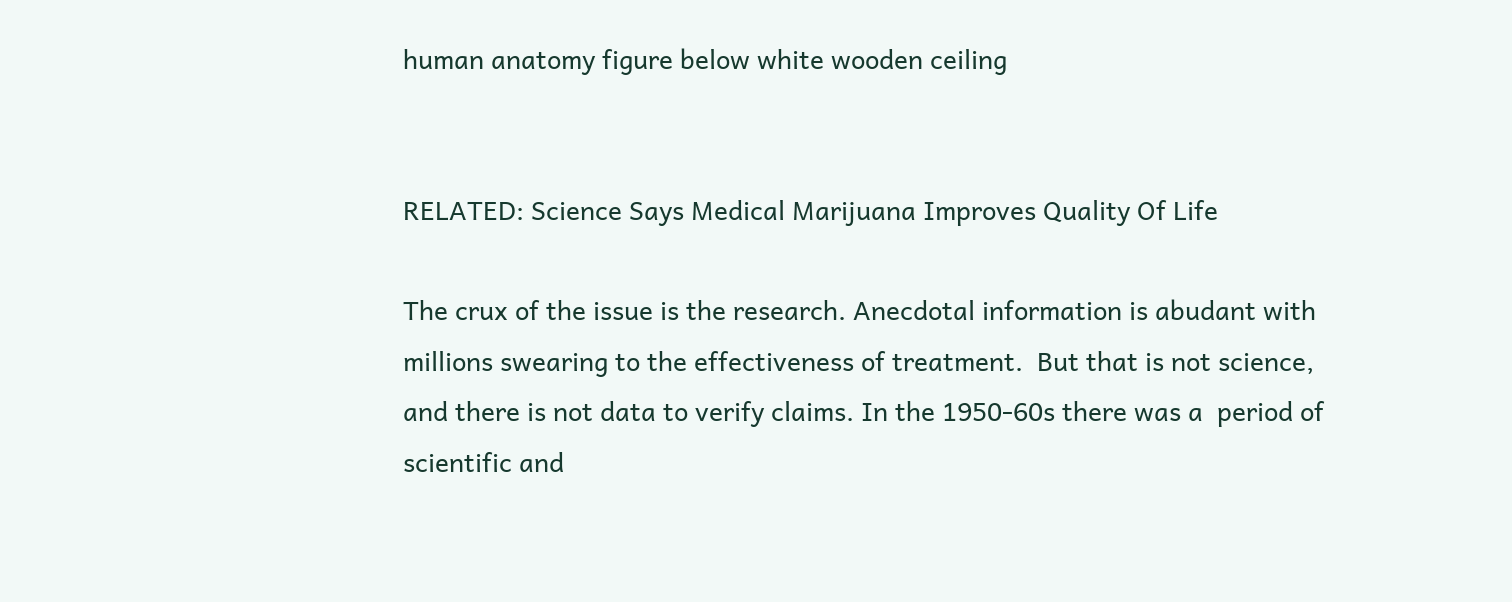human anatomy figure below white wooden ceiling


RELATED: Science Says Medical Marijuana Improves Quality Of Life

The crux of the issue is the research. Anecdotal information is abudant with millions swearing to the effectiveness of treatment.  But that is not science, and there is not data to verify claims. In the 1950-60s there was a  period of scientific and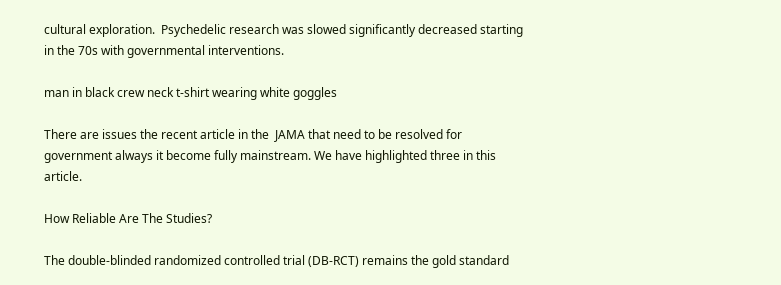cultural exploration.  Psychedelic research was slowed significantly decreased starting in the 70s with governmental interventions.

man in black crew neck t-shirt wearing white goggles

There are issues the recent article in the  JAMA that need to be resolved for government always it become fully mainstream. We have highlighted three in this article.

How Reliable Are The Studies?

The double-blinded randomized controlled trial (DB-RCT) remains the gold standard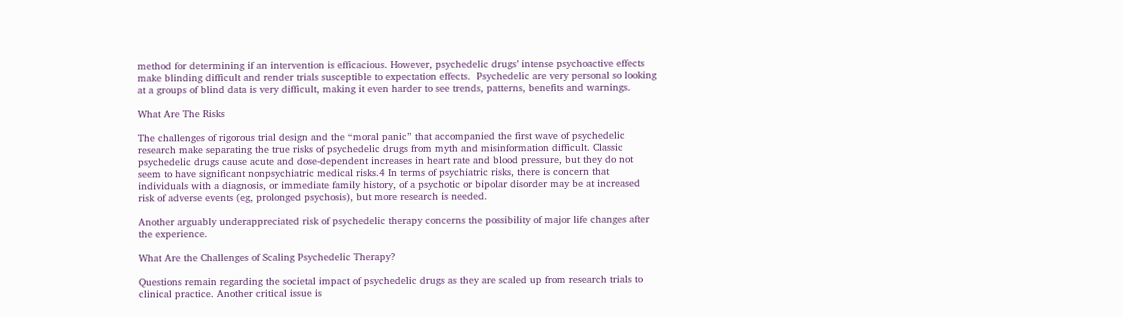method for determining if an intervention is efficacious. However, psychedelic drugs’ intense psychoactive effects make blinding difficult and render trials susceptible to expectation effects.  Psychedelic are very personal so looking at a groups of blind data is very difficult, making it even harder to see trends, patterns, benefits and warnings.

What Are The Risks

The challenges of rigorous trial design and the “moral panic” that accompanied the first wave of psychedelic research make separating the true risks of psychedelic drugs from myth and misinformation difficult. Classic psychedelic drugs cause acute and dose-dependent increases in heart rate and blood pressure, but they do not seem to have significant nonpsychiatric medical risks.4 In terms of psychiatric risks, there is concern that individuals with a diagnosis, or immediate family history, of a psychotic or bipolar disorder may be at increased risk of adverse events (eg, prolonged psychosis), but more research is needed.

Another arguably underappreciated risk of psychedelic therapy concerns the possibility of major life changes after the experience.

What Are the Challenges of Scaling Psychedelic Therapy?

Questions remain regarding the societal impact of psychedelic drugs as they are scaled up from research trials to clinical practice. Another critical issue is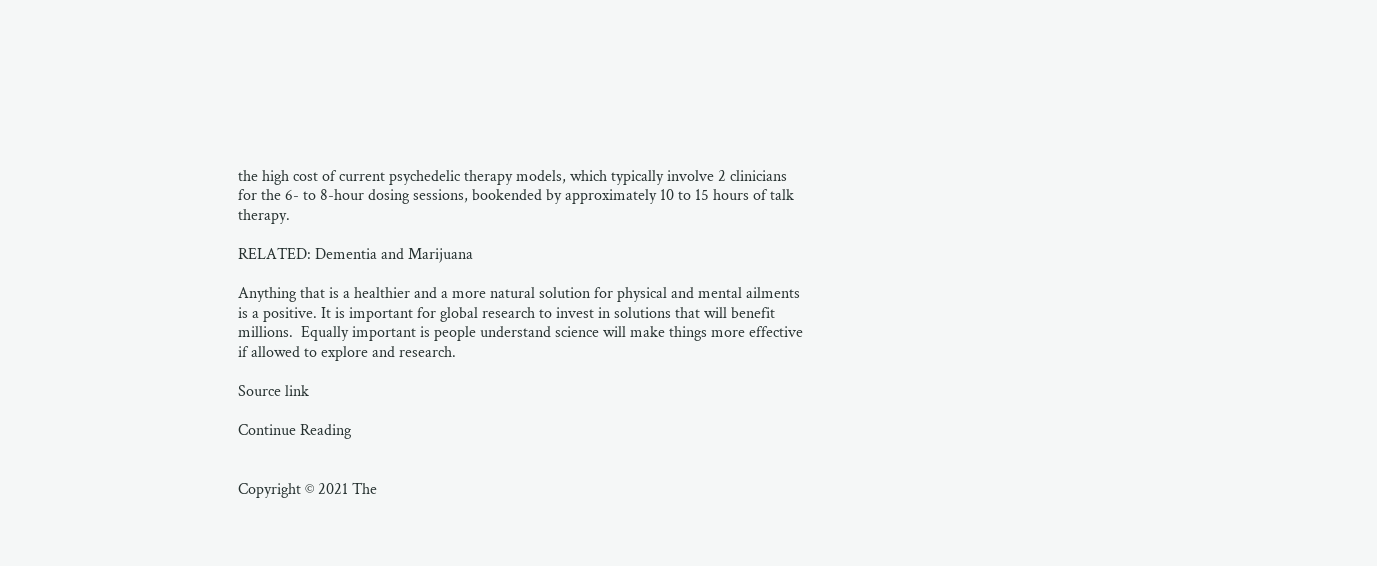the high cost of current psychedelic therapy models, which typically involve 2 clinicians for the 6- to 8-hour dosing sessions, bookended by approximately 10 to 15 hours of talk therapy.

RELATED: Dementia and Marijuana

Anything that is a healthier and a more natural solution for physical and mental ailments is a positive. It is important for global research to invest in solutions that will benefit millions.  Equally important is people understand science will make things more effective if allowed to explore and research.

Source link

Continue Reading


Copyright © 2021 The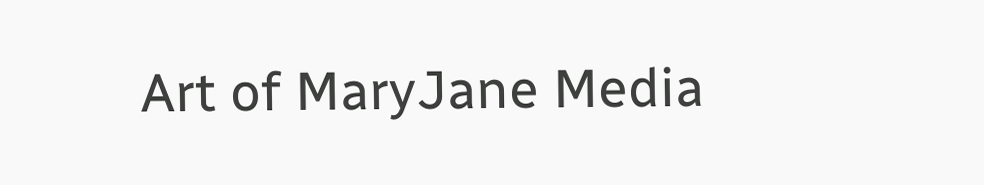Art of MaryJane Media